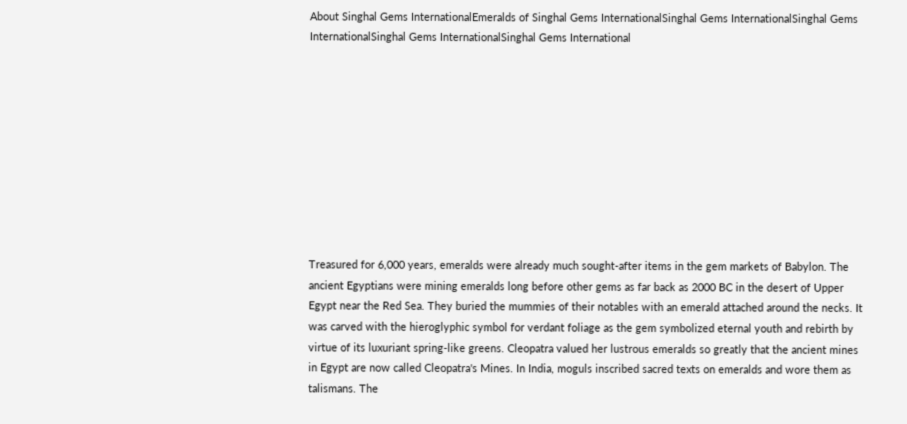About Singhal Gems InternationalEmeralds of Singhal Gems InternationalSinghal Gems InternationalSinghal Gems InternationalSinghal Gems InternationalSinghal Gems International










Treasured for 6,000 years, emeralds were already much sought-after items in the gem markets of Babylon. The ancient Egyptians were mining emeralds long before other gems as far back as 2000 BC in the desert of Upper Egypt near the Red Sea. They buried the mummies of their notables with an emerald attached around the necks. It was carved with the hieroglyphic symbol for verdant foliage as the gem symbolized eternal youth and rebirth by virtue of its luxuriant spring-like greens. Cleopatra valued her lustrous emeralds so greatly that the ancient mines in Egypt are now called Cleopatra's Mines. In India, moguls inscribed sacred texts on emeralds and wore them as talismans. The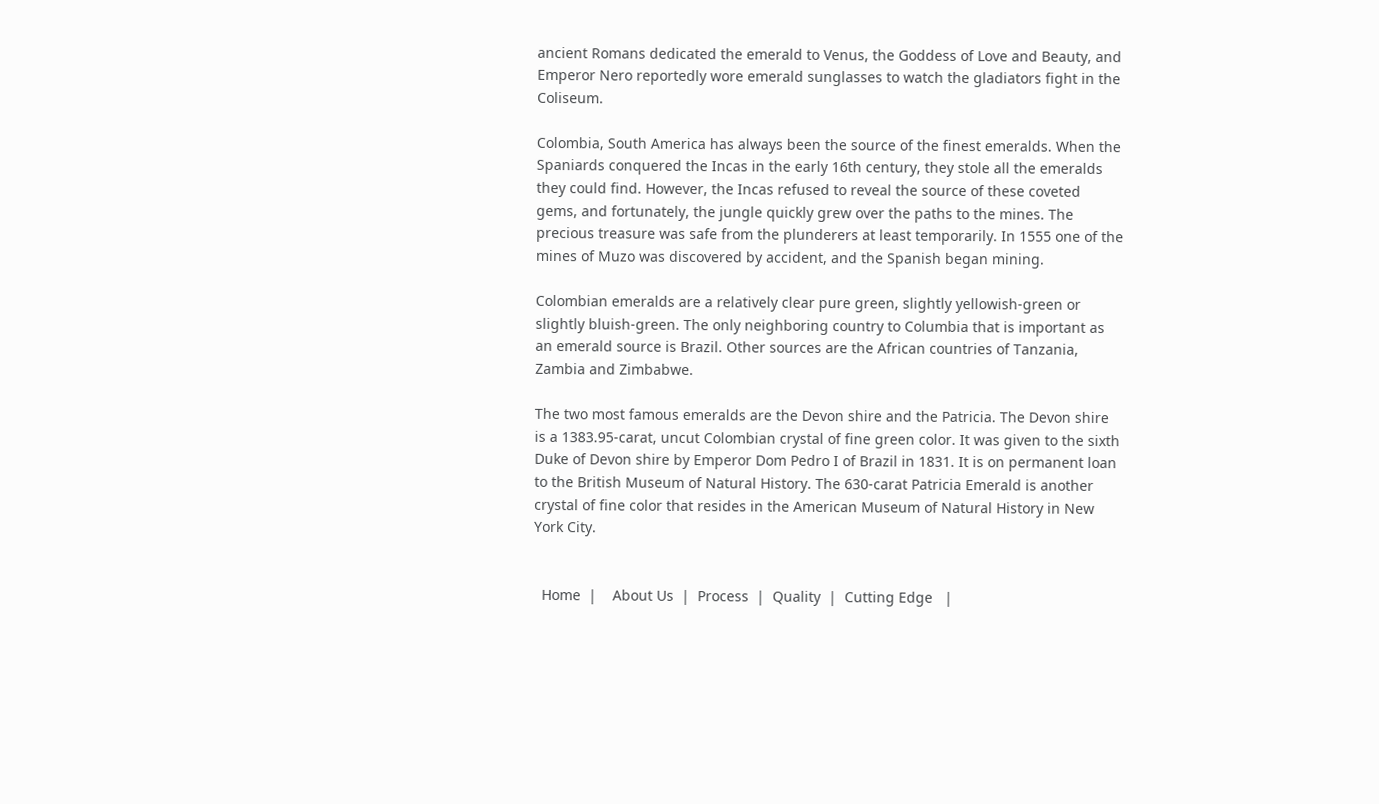ancient Romans dedicated the emerald to Venus, the Goddess of Love and Beauty, and Emperor Nero reportedly wore emerald sunglasses to watch the gladiators fight in the Coliseum.

Colombia, South America has always been the source of the finest emeralds. When the Spaniards conquered the Incas in the early 16th century, they stole all the emeralds they could find. However, the Incas refused to reveal the source of these coveted gems, and fortunately, the jungle quickly grew over the paths to the mines. The precious treasure was safe from the plunderers at least temporarily. In 1555 one of the mines of Muzo was discovered by accident, and the Spanish began mining.

Colombian emeralds are a relatively clear pure green, slightly yellowish-green or slightly bluish-green. The only neighboring country to Columbia that is important as an emerald source is Brazil. Other sources are the African countries of Tanzania, Zambia and Zimbabwe.

The two most famous emeralds are the Devon shire and the Patricia. The Devon shire is a 1383.95-carat, uncut Colombian crystal of fine green color. It was given to the sixth Duke of Devon shire by Emperor Dom Pedro I of Brazil in 1831. It is on permanent loan to the British Museum of Natural History. The 630-carat Patricia Emerald is another crystal of fine color that resides in the American Museum of Natural History in New York City.


  Home  |    About Us  |  Process  |  Quality  |  Cutting Edge   |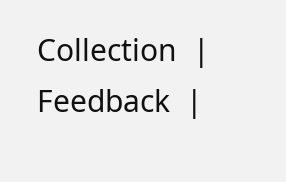Collection  |  Feedback  |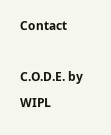Contact

C.O.D.E. by WIPL